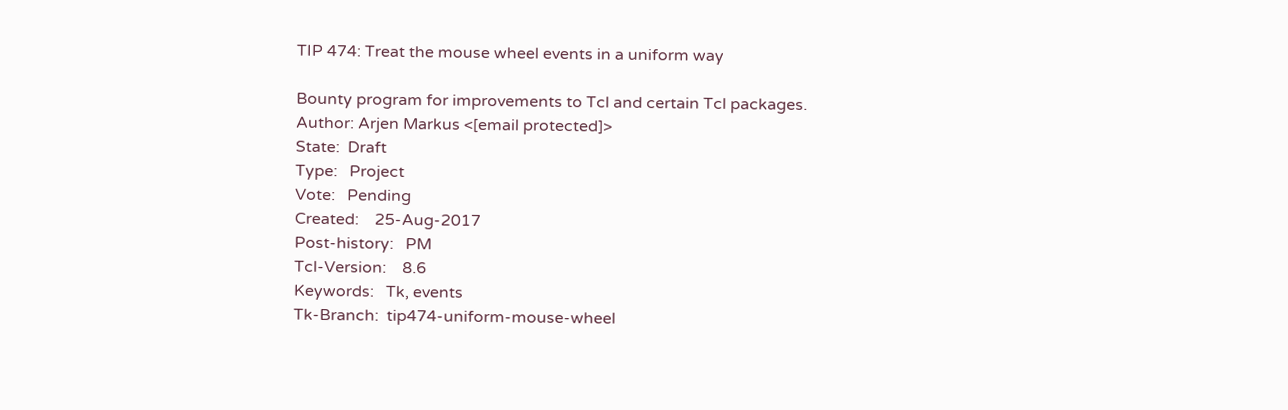TIP 474: Treat the mouse wheel events in a uniform way

Bounty program for improvements to Tcl and certain Tcl packages.
Author: Arjen Markus <[email protected]>
State:  Draft
Type:   Project
Vote:   Pending
Created:    25-Aug-2017
Post-history:   PM
Tcl-Version:    8.6
Keywords:   Tk, events
Tk-Branch:  tip474-uniform-mouse-wheel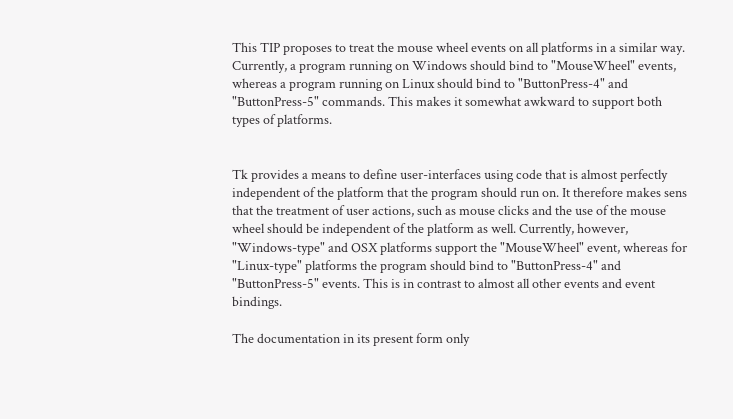This TIP proposes to treat the mouse wheel events on all platforms in a similar way. Currently, a program running on Windows should bind to "MouseWheel" events, whereas a program running on Linux should bind to "ButtonPress-4" and "ButtonPress-5" commands. This makes it somewhat awkward to support both types of platforms.


Tk provides a means to define user-interfaces using code that is almost perfectly independent of the platform that the program should run on. It therefore makes sens that the treatment of user actions, such as mouse clicks and the use of the mouse wheel should be independent of the platform as well. Currently, however, "Windows-type" and OSX platforms support the "MouseWheel" event, whereas for "Linux-type" platforms the program should bind to "ButtonPress-4" and "ButtonPress-5" events. This is in contrast to almost all other events and event bindings.

The documentation in its present form only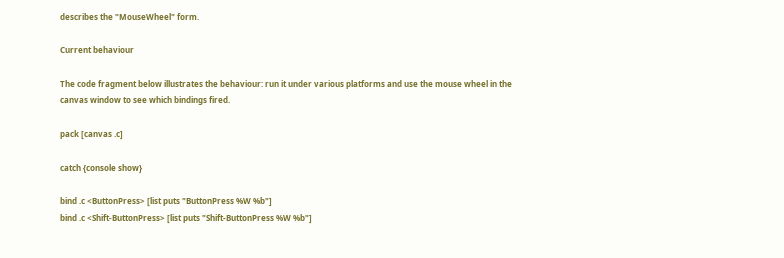describes the "MouseWheel" form.

Current behaviour

The code fragment below illustrates the behaviour: run it under various platforms and use the mouse wheel in the canvas window to see which bindings fired.

pack [canvas .c]

catch {console show}

bind .c <ButtonPress> [list puts "ButtonPress %W %b"]
bind .c <Shift-ButtonPress> [list puts "Shift-ButtonPress %W %b"]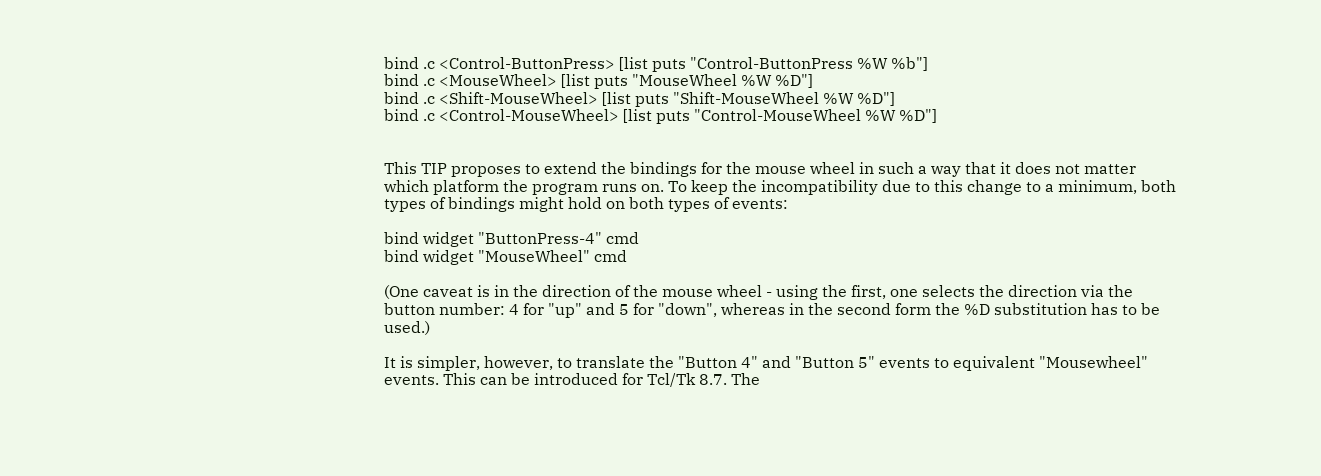bind .c <Control-ButtonPress> [list puts "Control-ButtonPress %W %b"]
bind .c <MouseWheel> [list puts "MouseWheel %W %D"]
bind .c <Shift-MouseWheel> [list puts "Shift-MouseWheel %W %D"]
bind .c <Control-MouseWheel> [list puts "Control-MouseWheel %W %D"]


This TIP proposes to extend the bindings for the mouse wheel in such a way that it does not matter which platform the program runs on. To keep the incompatibility due to this change to a minimum, both types of bindings might hold on both types of events:

bind widget "ButtonPress-4" cmd
bind widget "MouseWheel" cmd

(One caveat is in the direction of the mouse wheel - using the first, one selects the direction via the button number: 4 for "up" and 5 for "down", whereas in the second form the %D substitution has to be used.)

It is simpler, however, to translate the "Button 4" and "Button 5" events to equivalent "Mousewheel" events. This can be introduced for Tcl/Tk 8.7. The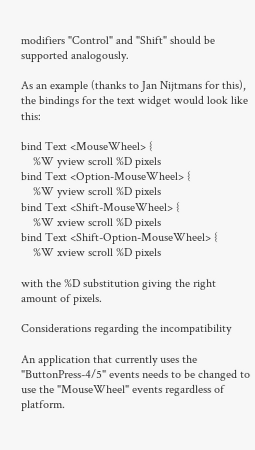modifiers "Control" and "Shift" should be supported analogously.

As an example (thanks to Jan Nijtmans for this), the bindings for the text widget would look like this:

bind Text <MouseWheel> {
    %W yview scroll %D pixels
bind Text <Option-MouseWheel> {
    %W yview scroll %D pixels
bind Text <Shift-MouseWheel> {
    %W xview scroll %D pixels
bind Text <Shift-Option-MouseWheel> {
    %W xview scroll %D pixels

with the %D substitution giving the right amount of pixels.

Considerations regarding the incompatibility

An application that currently uses the "ButtonPress-4/5" events needs to be changed to use the "MouseWheel" events regardless of platform.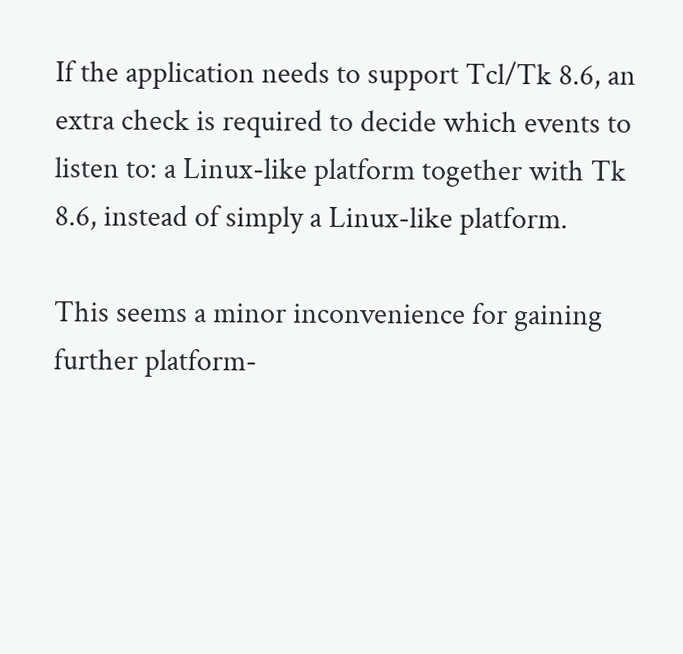If the application needs to support Tcl/Tk 8.6, an extra check is required to decide which events to listen to: a Linux-like platform together with Tk 8.6, instead of simply a Linux-like platform.

This seems a minor inconvenience for gaining further platform-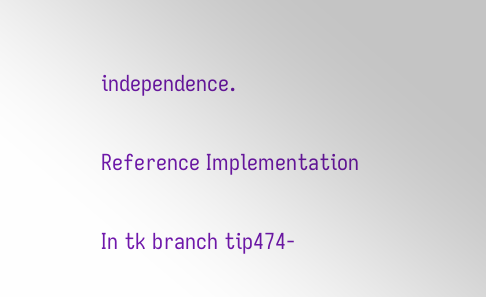independence.

Reference Implementation

In tk branch tip474-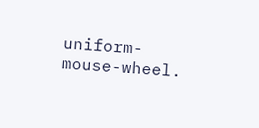uniform-mouse-wheel.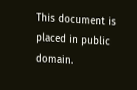This document is placed in public domain.